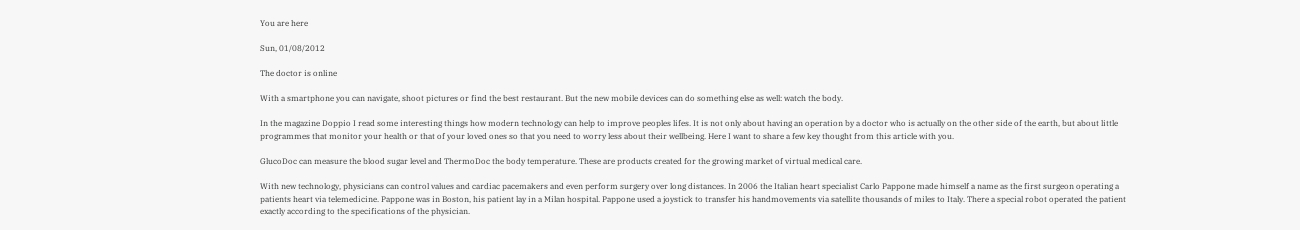You are here

Sun, 01/08/2012

The doctor is online

With a smartphone you can navigate, shoot pictures or find the best restaurant. But the new mobile devices can do something else as well: watch the body.

In the magazine Doppio I read some interesting things how modern technology can help to improve peoples lifes. It is not only about having an operation by a doctor who is actually on the other side of the earth, but about little programmes that monitor your health or that of your loved ones so that you need to worry less about their wellbeing. Here I want to share a few key thought from this article with you.

GlucoDoc can measure the blood sugar level and ThermoDoc the body temperature. These are products created for the growing market of virtual medical care.

With new technology, physicians can control values and cardiac pacemakers and even perform surgery over long distances. In 2006 the Italian heart specialist Carlo Pappone made himself a name as the first surgeon operating a patients heart via telemedicine. Pappone was in Boston, his patient lay in a Milan hospital. Pappone used a joystick to transfer his handmovements via satellite thousands of miles to Italy. There a special robot operated the patient exactly according to the specifications of the physician.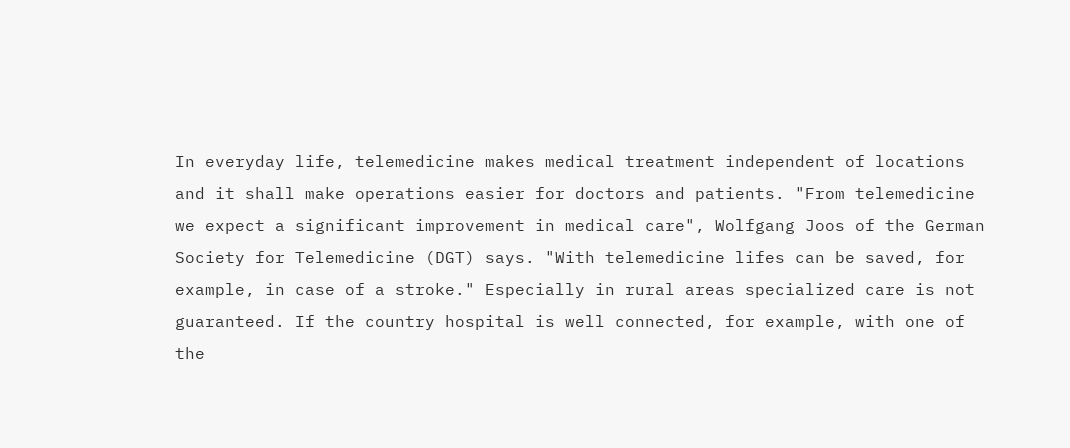In everyday life, telemedicine makes medical treatment independent of locations and it shall make operations easier for doctors and patients. "From telemedicine we expect a significant improvement in medical care", Wolfgang Joos of the German Society for Telemedicine (DGT) says. "With telemedicine lifes can be saved, for example, in case of a stroke." Especially in rural areas specialized care is not guaranteed. If the country hospital is well connected, for example, with one of the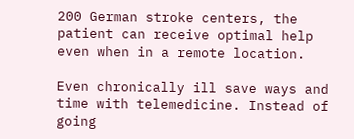200 German stroke centers, the patient can receive optimal help even when in a remote location.

Even chronically ill save ways and time with telemedicine. Instead of going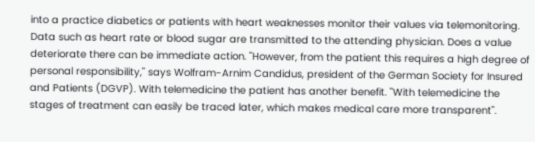into a practice diabetics or patients with heart weaknesses monitor their values via telemonitoring. Data such as heart rate or blood sugar are transmitted to the attending physician. Does a value deteriorate there can be immediate action. "However, from the patient this requires a high degree of personal responsibility," says Wolfram-Arnim Candidus, president of the German Society for Insured and Patients (DGVP). With telemedicine the patient has another benefit. "With telemedicine the stages of treatment can easily be traced later, which makes medical care more transparent".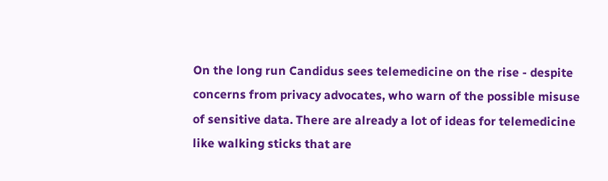On the long run Candidus sees telemedicine on the rise - despite concerns from privacy advocates, who warn of the possible misuse of sensitive data. There are already a lot of ideas for telemedicine like walking sticks that are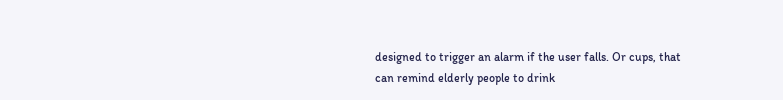designed to trigger an alarm if the user falls. Or cups, that can remind elderly people to drink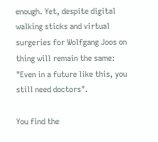enough. Yet, despite digital walking sticks and virtual surgeries for Wolfgang Joos on thing will remain the same: "Even in a future like this, you still need doctors".

You find the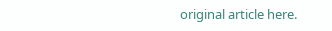original article here.